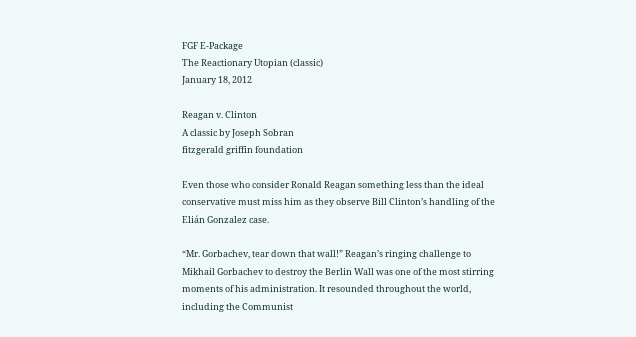FGF E-Package
The Reactionary Utopian (classic)
January 18, 2012

Reagan v. Clinton
A classic by Joseph Sobran
fitzgerald griffin foundation

Even those who consider Ronald Reagan something less than the ideal conservative must miss him as they observe Bill Clinton’s handling of the Elián Gonzalez case.

“Mr. Gorbachev, tear down that wall!” Reagan’s ringing challenge to Mikhail Gorbachev to destroy the Berlin Wall was one of the most stirring moments of his administration. It resounded throughout the world, including the Communist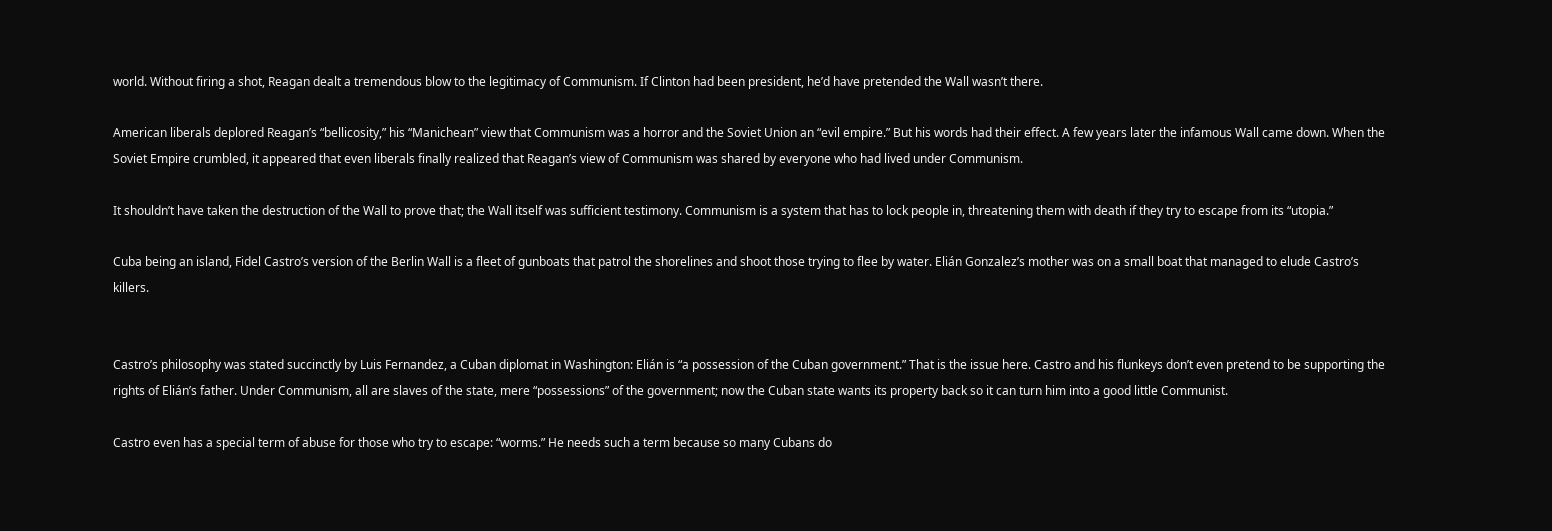world. Without firing a shot, Reagan dealt a tremendous blow to the legitimacy of Communism. If Clinton had been president, he’d have pretended the Wall wasn’t there.

American liberals deplored Reagan’s “bellicosity,” his “Manichean” view that Communism was a horror and the Soviet Union an “evil empire.” But his words had their effect. A few years later the infamous Wall came down. When the Soviet Empire crumbled, it appeared that even liberals finally realized that Reagan’s view of Communism was shared by everyone who had lived under Communism.

It shouldn’t have taken the destruction of the Wall to prove that; the Wall itself was sufficient testimony. Communism is a system that has to lock people in, threatening them with death if they try to escape from its “utopia.”

Cuba being an island, Fidel Castro’s version of the Berlin Wall is a fleet of gunboats that patrol the shorelines and shoot those trying to flee by water. Elián Gonzalez’s mother was on a small boat that managed to elude Castro’s killers.


Castro’s philosophy was stated succinctly by Luis Fernandez, a Cuban diplomat in Washington: Elián is “a possession of the Cuban government.” That is the issue here. Castro and his flunkeys don’t even pretend to be supporting the rights of Elián’s father. Under Communism, all are slaves of the state, mere “possessions” of the government; now the Cuban state wants its property back so it can turn him into a good little Communist.

Castro even has a special term of abuse for those who try to escape: “worms.” He needs such a term because so many Cubans do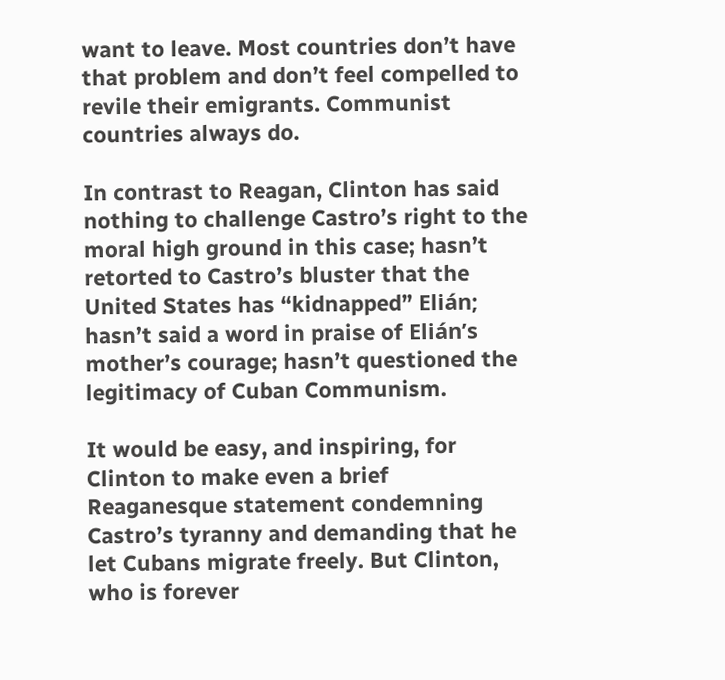want to leave. Most countries don’t have that problem and don’t feel compelled to revile their emigrants. Communist countries always do.

In contrast to Reagan, Clinton has said nothing to challenge Castro’s right to the moral high ground in this case; hasn’t retorted to Castro’s bluster that the United States has “kidnapped” Elián; hasn’t said a word in praise of Elián’s mother’s courage; hasn’t questioned the legitimacy of Cuban Communism.

It would be easy, and inspiring, for Clinton to make even a brief Reaganesque statement condemning Castro’s tyranny and demanding that he let Cubans migrate freely. But Clinton, who is forever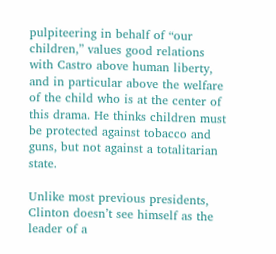pulpiteering in behalf of “our children,” values good relations with Castro above human liberty, and in particular above the welfare of the child who is at the center of this drama. He thinks children must be protected against tobacco and guns, but not against a totalitarian state.

Unlike most previous presidents, Clinton doesn’t see himself as the leader of a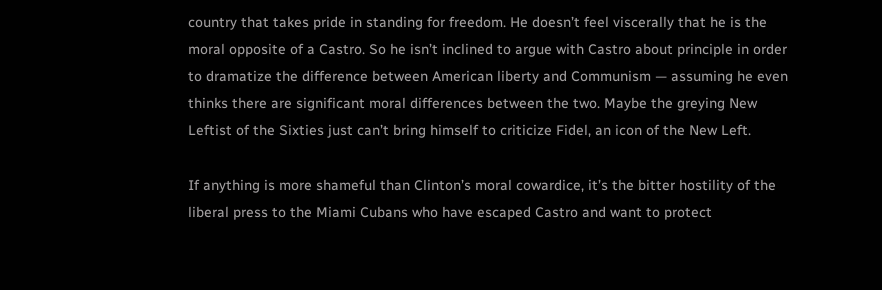country that takes pride in standing for freedom. He doesn’t feel viscerally that he is the moral opposite of a Castro. So he isn’t inclined to argue with Castro about principle in order to dramatize the difference between American liberty and Communism — assuming he even thinks there are significant moral differences between the two. Maybe the greying New Leftist of the Sixties just can’t bring himself to criticize Fidel, an icon of the New Left.

If anything is more shameful than Clinton’s moral cowardice, it’s the bitter hostility of the liberal press to the Miami Cubans who have escaped Castro and want to protect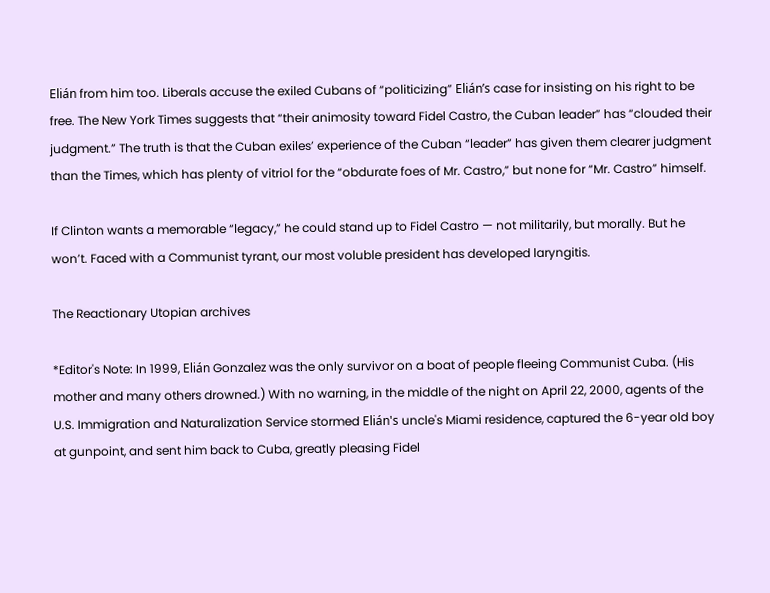Elián from him too. Liberals accuse the exiled Cubans of “politicizing” Elián’s case for insisting on his right to be free. The New York Times suggests that “their animosity toward Fidel Castro, the Cuban leader” has “clouded their judgment.” The truth is that the Cuban exiles’ experience of the Cuban “leader” has given them clearer judgment than the Times, which has plenty of vitriol for the “obdurate foes of Mr. Castro,” but none for “Mr. Castro” himself.

If Clinton wants a memorable “legacy,” he could stand up to Fidel Castro — not militarily, but morally. But he won’t. Faced with a Communist tyrant, our most voluble president has developed laryngitis.

The Reactionary Utopian archives

*Editor's Note: In 1999, Elián Gonzalez was the only survivor on a boat of people fleeing Communist Cuba. (His mother and many others drowned.) With no warning, in the middle of the night on April 22, 2000, agents of the U.S. Immigration and Naturalization Service stormed Elián's uncle's Miami residence, captured the 6-year old boy at gunpoint, and sent him back to Cuba, greatly pleasing Fidel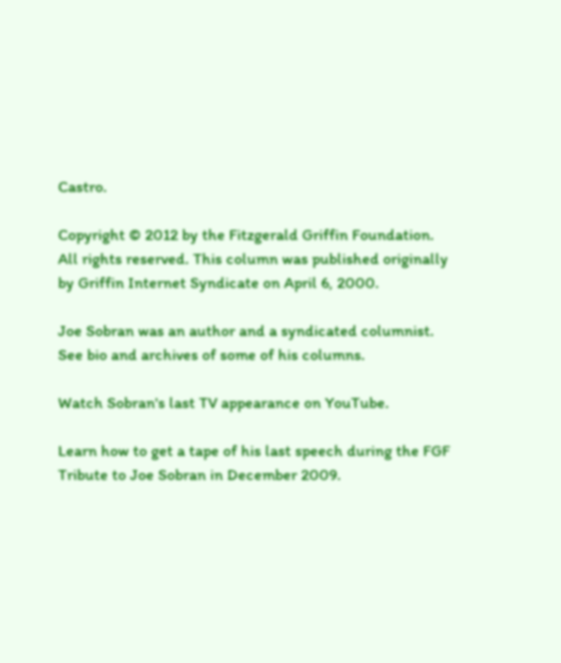Castro.

Copyright © 2012 by the Fitzgerald Griffin Foundation. All rights reserved. This column was published originally by Griffin Internet Syndicate on April 6, 2000.

Joe Sobran was an author and a syndicated columnist. See bio and archives of some of his columns.

Watch Sobran's last TV appearance on YouTube.

Learn how to get a tape of his last speech during the FGF Tribute to Joe Sobran in December 2009.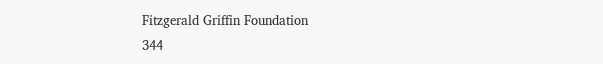Fitzgerald Griffin Foundation
344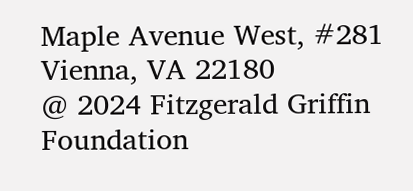Maple Avenue West, #281
Vienna, VA 22180
@ 2024 Fitzgerald Griffin Foundation